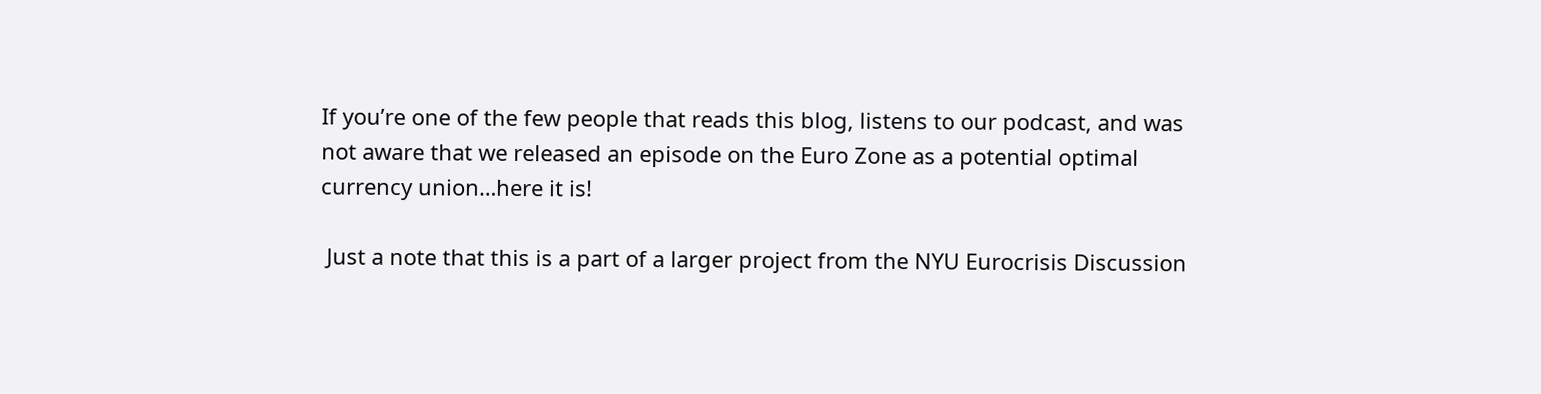If you’re one of the few people that reads this blog, listens to our podcast, and was not aware that we released an episode on the Euro Zone as a potential optimal currency union…here it is!

 Just a note that this is a part of a larger project from the NYU Eurocrisis Discussion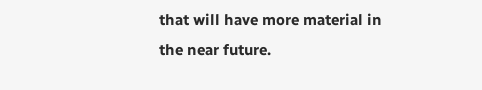that will have more material in the near future.